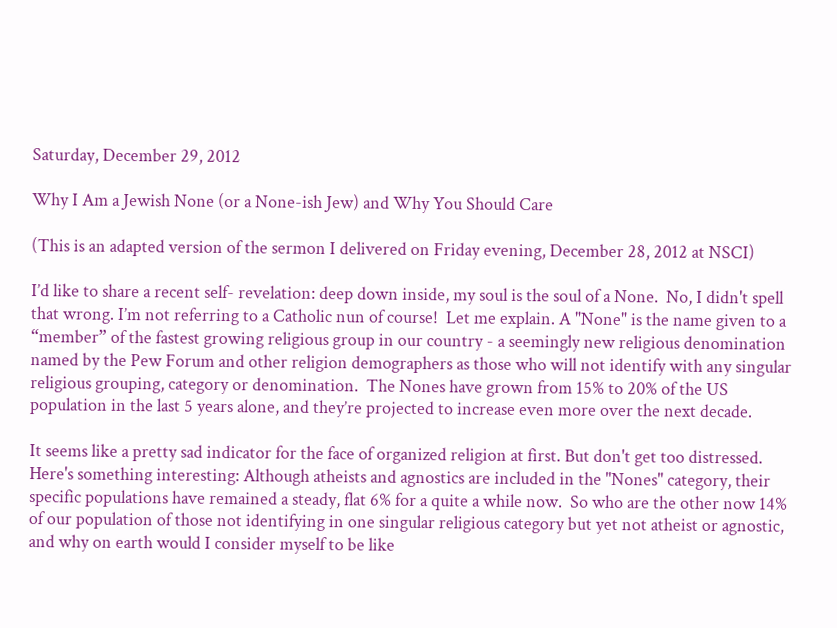Saturday, December 29, 2012

Why I Am a Jewish None (or a None-ish Jew) and Why You Should Care

(This is an adapted version of the sermon I delivered on Friday evening, December 28, 2012 at NSCI)

I’d like to share a recent self- revelation: deep down inside, my soul is the soul of a None.  No, I didn't spell that wrong. I’m not referring to a Catholic nun of course!  Let me explain. A "None" is the name given to a “member” of the fastest growing religious group in our country - a seemingly new religious denomination named by the Pew Forum and other religion demographers as those who will not identify with any singular religious grouping, category or denomination.  The Nones have grown from 15% to 20% of the US population in the last 5 years alone, and they’re projected to increase even more over the next decade.

It seems like a pretty sad indicator for the face of organized religion at first. But don't get too distressed.  Here's something interesting: Although atheists and agnostics are included in the "Nones" category, their specific populations have remained a steady, flat 6% for a quite a while now.  So who are the other now 14% of our population of those not identifying in one singular religious category but yet not atheist or agnostic, and why on earth would I consider myself to be like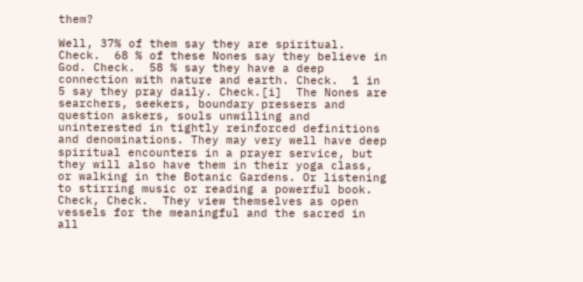them?

Well, 37% of them say they are spiritual.  Check.  68 % of these Nones say they believe in God. Check.  58 % say they have a deep connection with nature and earth. Check.  1 in 5 say they pray daily. Check.[i]  The Nones are searchers, seekers, boundary pressers and question askers, souls unwilling and uninterested in tightly reinforced definitions and denominations. They may very well have deep spiritual encounters in a prayer service, but they will also have them in their yoga class, or walking in the Botanic Gardens. Or listening to stirring music or reading a powerful book.  Check, Check.  They view themselves as open vessels for the meaningful and the sacred in all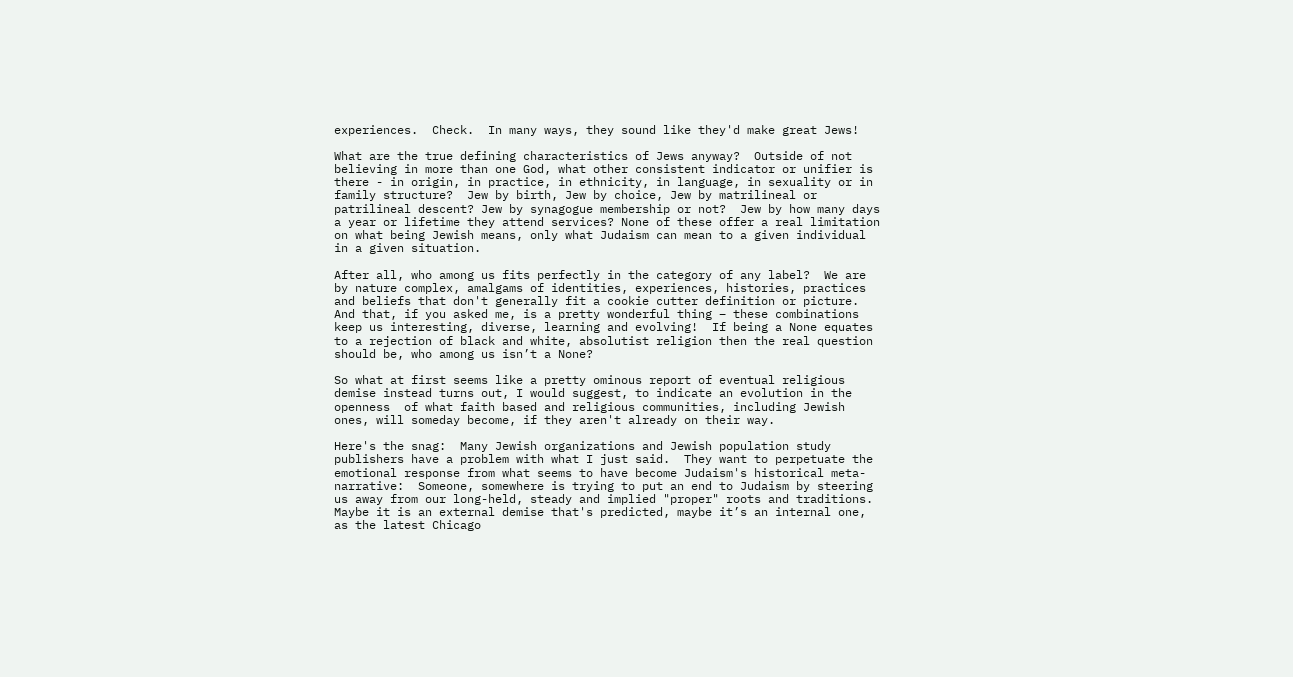experiences.  Check.  In many ways, they sound like they'd make great Jews!

What are the true defining characteristics of Jews anyway?  Outside of not believing in more than one God, what other consistent indicator or unifier is there - in origin, in practice, in ethnicity, in language, in sexuality or in family structure?  Jew by birth, Jew by choice, Jew by matrilineal or patrilineal descent? Jew by synagogue membership or not?  Jew by how many days a year or lifetime they attend services? None of these offer a real limitation on what being Jewish means, only what Judaism can mean to a given individual in a given situation.

After all, who among us fits perfectly in the category of any label?  We are by nature complex, amalgams of identities, experiences, histories, practices and beliefs that don't generally fit a cookie cutter definition or picture.  And that, if you asked me, is a pretty wonderful thing – these combinations keep us interesting, diverse, learning and evolving!  If being a None equates to a rejection of black and white, absolutist religion then the real question should be, who among us isn’t a None?

So what at first seems like a pretty ominous report of eventual religious demise instead turns out, I would suggest, to indicate an evolution in the openness  of what faith based and religious communities, including Jewish ones, will someday become, if they aren't already on their way.

Here's the snag:  Many Jewish organizations and Jewish population study publishers have a problem with what I just said.  They want to perpetuate the emotional response from what seems to have become Judaism's historical meta-narrative:  Someone, somewhere is trying to put an end to Judaism by steering us away from our long-held, steady and implied "proper" roots and traditions.  Maybe it is an external demise that's predicted, maybe it’s an internal one, as the latest Chicago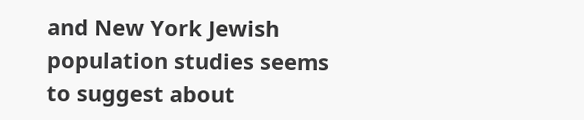and New York Jewish population studies seems to suggest about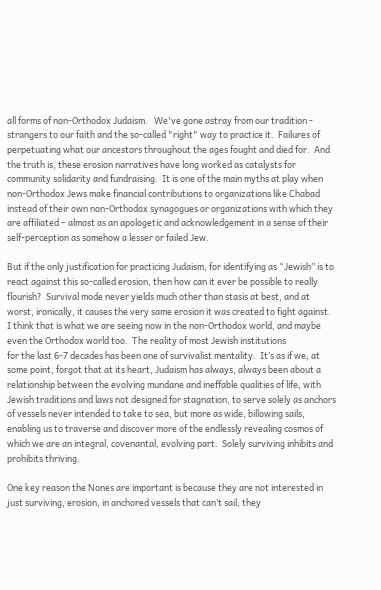all forms of non-Orthodox Judaism.   We've gone astray from our tradition - strangers to our faith and the so-called "right" way to practice it.  Failures of perpetuating what our ancestors throughout the ages fought and died for.  And the truth is, these erosion narratives have long worked as catalysts for community solidarity and fundraising.  It is one of the main myths at play when non-Orthodox Jews make financial contributions to organizations like Chabad instead of their own non-Orthodox synagogues or organizations with which they are affiliated – almost as an apologetic and acknowledgement in a sense of their self-perception as somehow a lesser or failed Jew.

But if the only justification for practicing Judaism, for identifying as “Jewish” is to react against this so-called erosion, then how can it ever be possible to really flourish?  Survival mode never yields much other than stasis at best, and at worst, ironically, it causes the very same erosion it was created to fight against.  I think that is what we are seeing now in the non-Orthodox world, and maybe even the Orthodox world too.  The reality of most Jewish institutions
for the last 6-7 decades has been one of survivalist mentality.  It’s as if we, at some point, forgot that at its heart, Judaism has always, always been about a relationship between the evolving mundane and ineffable qualities of life, with Jewish traditions and laws not designed for stagnation, to serve solely as anchors of vessels never intended to take to sea, but more as wide, billowing sails, enabling us to traverse and discover more of the endlessly revealing cosmos of which we are an integral, covenantal, evolving part.  Solely surviving inhibits and prohibits thriving.

One key reason the Nones are important is because they are not interested in just surviving, erosion, in anchored vessels that can’t sail; they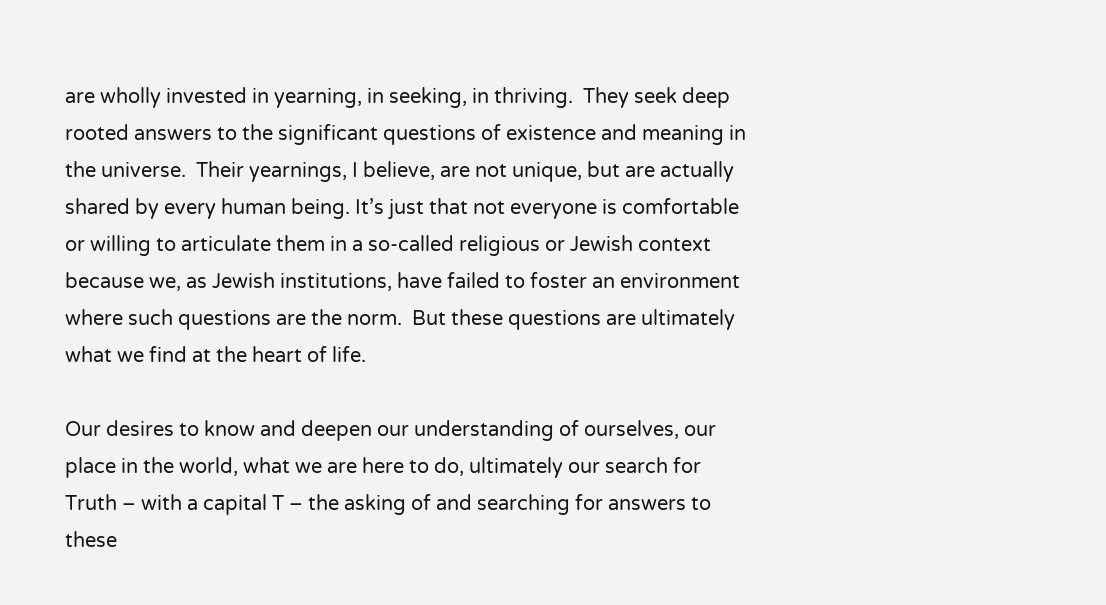are wholly invested in yearning, in seeking, in thriving.  They seek deep rooted answers to the significant questions of existence and meaning in the universe.  Their yearnings, I believe, are not unique, but are actually shared by every human being. It’s just that not everyone is comfortable or willing to articulate them in a so-called religious or Jewish context because we, as Jewish institutions, have failed to foster an environment where such questions are the norm.  But these questions are ultimately what we find at the heart of life.

Our desires to know and deepen our understanding of ourselves, our place in the world, what we are here to do, ultimately our search for Truth – with a capital T – the asking of and searching for answers to these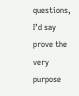questions, I’d say prove the very purpose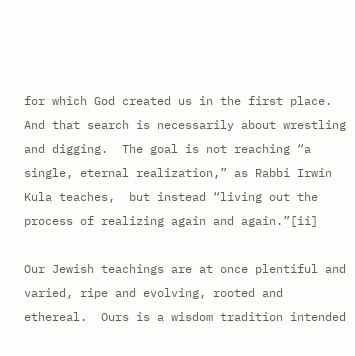for which God created us in the first place.  And that search is necessarily about wrestling and digging.  The goal is not reaching “a single, eternal realization,” as Rabbi Irwin Kula teaches,  but instead “living out the process of realizing again and again.”[ii]

Our Jewish teachings are at once plentiful and varied, ripe and evolving, rooted and ethereal.  Ours is a wisdom tradition intended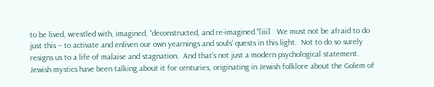to be lived, wrestled with, imagined, “deconstructed, and re-imagined.”[iii]   We must not be afraid to do just this – to activate and enliven our own yearnings and souls’ quests in this light.  Not to do so surely resigns us to a life of malaise and stagnation.  And that’s not just a modern psychological statement.  Jewish mystics have been talking about it for centuries, originating in Jewish folklore about the Golem of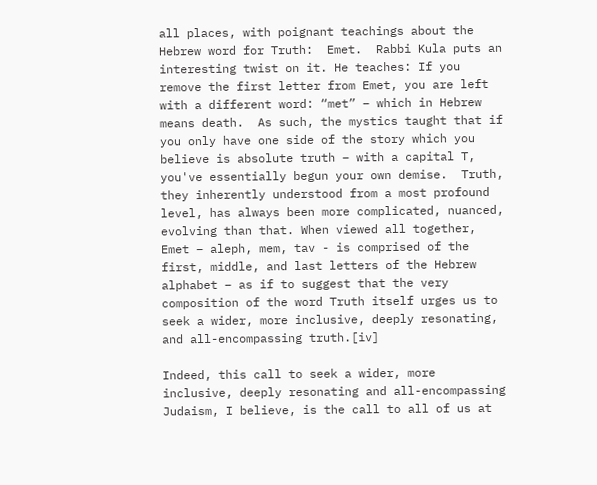all places, with poignant teachings about the Hebrew word for Truth:  Emet.  Rabbi Kula puts an interesting twist on it. He teaches: If you remove the first letter from Emet, you are left with a different word: “met” – which in Hebrew means death.  As such, the mystics taught that if you only have one side of the story which you believe is absolute truth – with a capital T, you've essentially begun your own demise.  Truth, they inherently understood from a most profound level, has always been more complicated, nuanced, evolving than that. When viewed all together, Emet – aleph, mem, tav - is comprised of the first, middle, and last letters of the Hebrew alphabet – as if to suggest that the very composition of the word Truth itself urges us to seek a wider, more inclusive, deeply resonating, and all-encompassing truth.[iv]

Indeed, this call to seek a wider, more inclusive, deeply resonating and all-encompassing Judaism, I believe, is the call to all of us at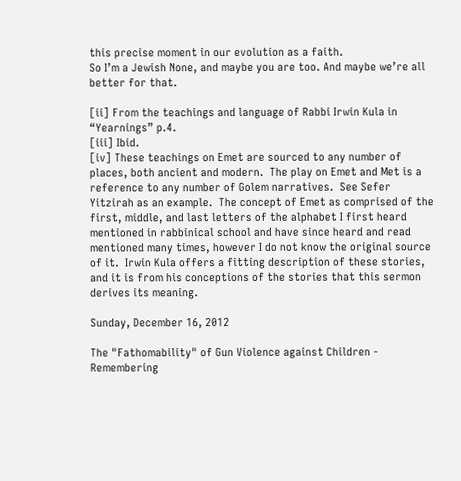this precise moment in our evolution as a faith.
So I’m a Jewish None, and maybe you are too. And maybe we’re all better for that.

[ii] From the teachings and language of Rabbi Irwin Kula in “Yearnings” p.4.
[iii] Ibid.
[iv] These teachings on Emet are sourced to any number of places, both ancient and modern.  The play on Emet and Met is a reference to any number of Golem narratives.  See Sefer Yitzirah as an example.  The concept of Emet as comprised of the first, middle, and last letters of the alphabet I first heard mentioned in rabbinical school and have since heard and read mentioned many times, however I do not know the original source of it.  Irwin Kula offers a fitting description of these stories, and it is from his conceptions of the stories that this sermon derives its meaning.

Sunday, December 16, 2012

The "Fathomability" of Gun Violence against Children - Remembering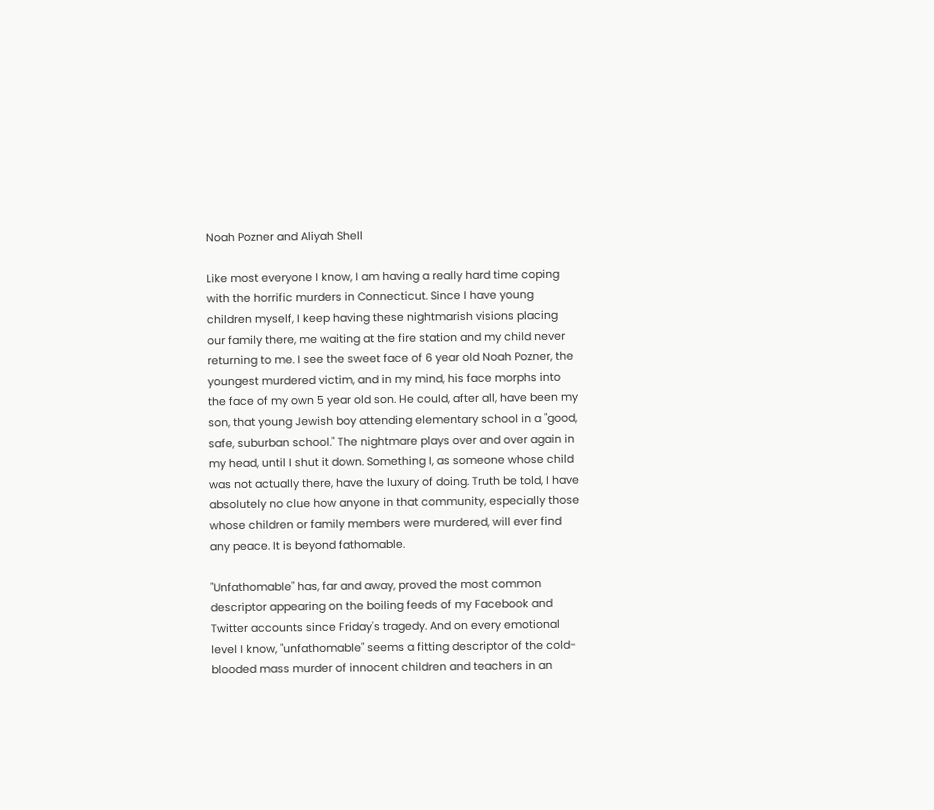Noah Pozner and Aliyah Shell

Like most everyone I know, I am having a really hard time coping with the horrific murders in Connecticut. Since I have young children myself, I keep having these nightmarish visions placing our family there, me waiting at the fire station and my child never returning to me. I see the sweet face of 6 year old Noah Pozner, the youngest murdered victim, and in my mind, his face morphs into the face of my own 5 year old son. He could, after all, have been my son, that young Jewish boy attending elementary school in a "good, safe, suburban school." The nightmare plays over and over again in my head, until I shut it down. Something I, as someone whose child was not actually there, have the luxury of doing. Truth be told, I have absolutely no clue how anyone in that community, especially those whose children or family members were murdered, will ever find any peace. It is beyond fathomable.

"Unfathomable" has, far and away, proved the most common descriptor appearing on the boiling feeds of my Facebook and Twitter accounts since Friday's tragedy. And on every emotional level I know, "unfathomable" seems a fitting descriptor of the cold-blooded mass murder of innocent children and teachers in an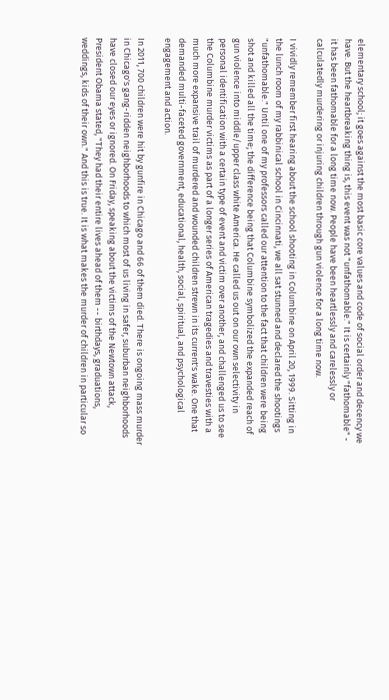elementary school; it goes against the most basic core values and code of social order and decency we have. But the heartbreaking thing is, this event was not "unfathomable." It is certainly "fathomable" - it has been fathomable for a long time now. People have been heartlessly and carelessly or calculatedly murdering or injuring children through gun violence for a long time now.

I vividly remember first hearing about the school shooting in Columbine on April 20, 1999. Sitting in the lunch room of my rabbinical school in Cincinnati, we all sat stunned and declared the shootings "unfathomable." Until one of my professors called our attention to the fact that children were being shot and killed all the time; the difference being that Columbine symbolized the expanded reach of gun violence into middle/upper class white America. He called us out on our own selectivity in personal identification with a certain type of event and victim over another, and challenged us to see the Columbine murder victims as part of a longer series of American tragedies and travesties with a much more expansive trail of murdered and wounded children strewn in its current's wake. One that demanded multi-faceted government, educational, health, social, spiritual, and psychological engagement and action.

In 2011, 700 children were hit by gunfire in Chicago and 66 of them died. There is ongoing mass murder in Chicago's gang-ridden neighborhoods to which most of us living in safer, suburban neighborhoods have closed our eyes or ignored. On Friday, speaking about the victims of the Newtown attack, President Obama stated, "They had their entire lives ahead of them -- birthdays, graduations, weddings, kids of their own." And this is true. It is what makes the murder of children in particular so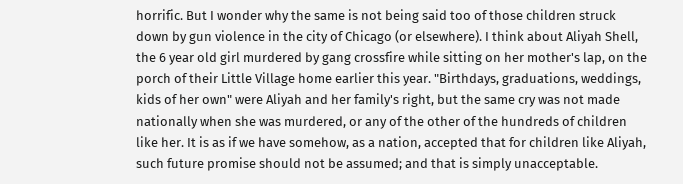horrific. But I wonder why the same is not being said too of those children struck down by gun violence in the city of Chicago (or elsewhere). I think about Aliyah Shell, the 6 year old girl murdered by gang crossfire while sitting on her mother's lap, on the porch of their Little Village home earlier this year. "Birthdays, graduations, weddings, kids of her own" were Aliyah and her family's right, but the same cry was not made nationally when she was murdered, or any of the other of the hundreds of children like her. It is as if we have somehow, as a nation, accepted that for children like Aliyah, such future promise should not be assumed; and that is simply unacceptable.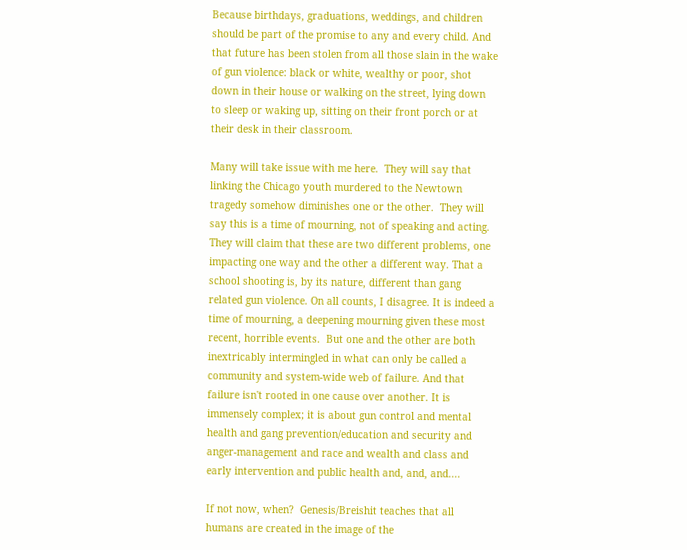Because birthdays, graduations, weddings, and children should be part of the promise to any and every child. And that future has been stolen from all those slain in the wake of gun violence: black or white, wealthy or poor, shot down in their house or walking on the street, lying down to sleep or waking up, sitting on their front porch or at their desk in their classroom.

Many will take issue with me here.  They will say that linking the Chicago youth murdered to the Newtown tragedy somehow diminishes one or the other.  They will say this is a time of mourning, not of speaking and acting.  They will claim that these are two different problems, one impacting one way and the other a different way. That a school shooting is, by its nature, different than gang related gun violence. On all counts, I disagree. It is indeed a time of mourning, a deepening mourning given these most recent, horrible events.  But one and the other are both inextricably intermingled in what can only be called a community and system-wide web of failure. And that failure isn't rooted in one cause over another. It is immensely complex; it is about gun control and mental health and gang prevention/education and security and anger-management and race and wealth and class and early intervention and public health and, and, and....

If not now, when?  Genesis/Breishit teaches that all humans are created in the image of the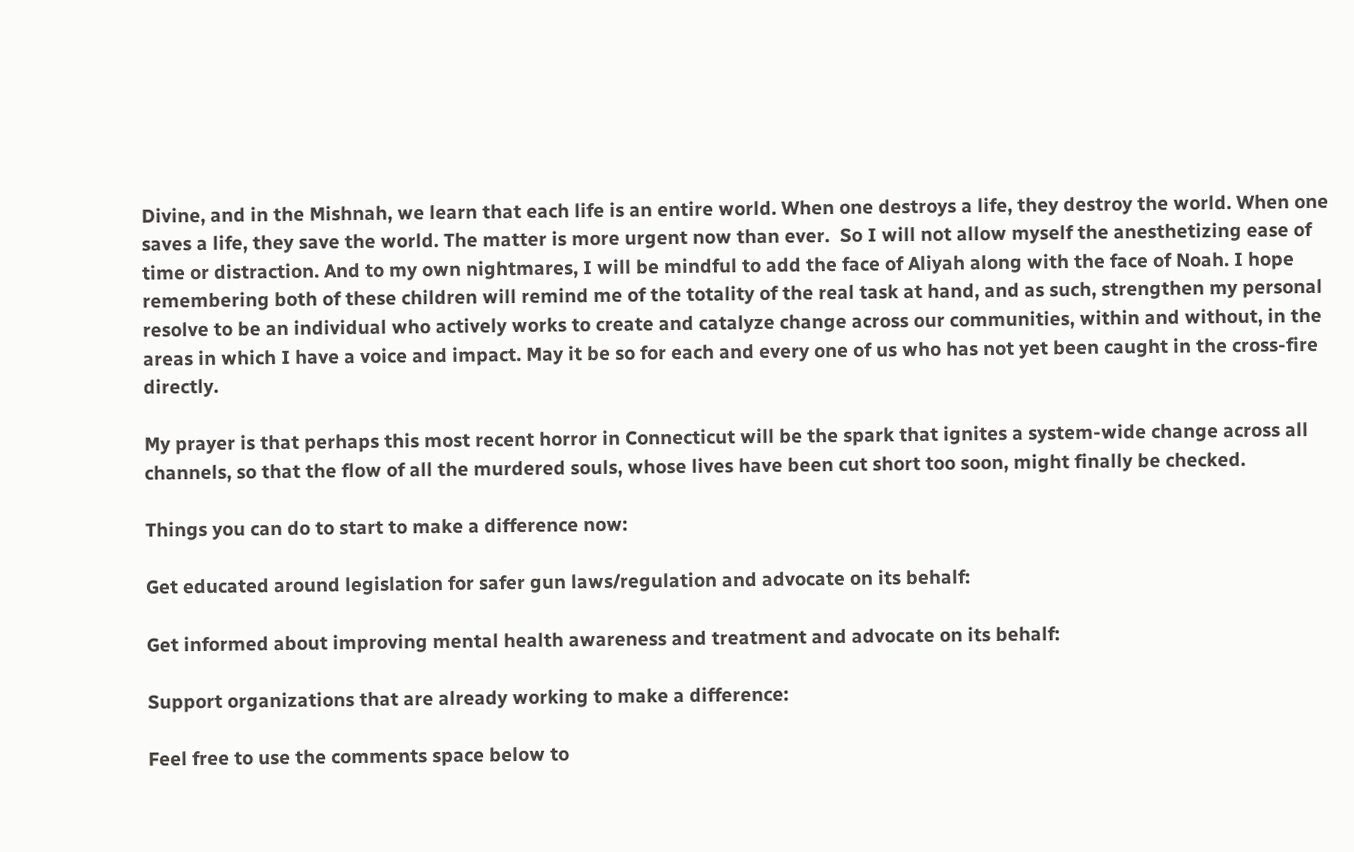Divine, and in the Mishnah, we learn that each life is an entire world. When one destroys a life, they destroy the world. When one saves a life, they save the world. The matter is more urgent now than ever.  So I will not allow myself the anesthetizing ease of time or distraction. And to my own nightmares, I will be mindful to add the face of Aliyah along with the face of Noah. I hope remembering both of these children will remind me of the totality of the real task at hand, and as such, strengthen my personal resolve to be an individual who actively works to create and catalyze change across our communities, within and without, in the areas in which I have a voice and impact. May it be so for each and every one of us who has not yet been caught in the cross-fire directly.

My prayer is that perhaps this most recent horror in Connecticut will be the spark that ignites a system-wide change across all channels, so that the flow of all the murdered souls, whose lives have been cut short too soon, might finally be checked.

Things you can do to start to make a difference now:

Get educated around legislation for safer gun laws/regulation and advocate on its behalf:

Get informed about improving mental health awareness and treatment and advocate on its behalf:

Support organizations that are already working to make a difference:

Feel free to use the comments space below to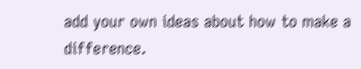add your own ideas about how to make a difference.